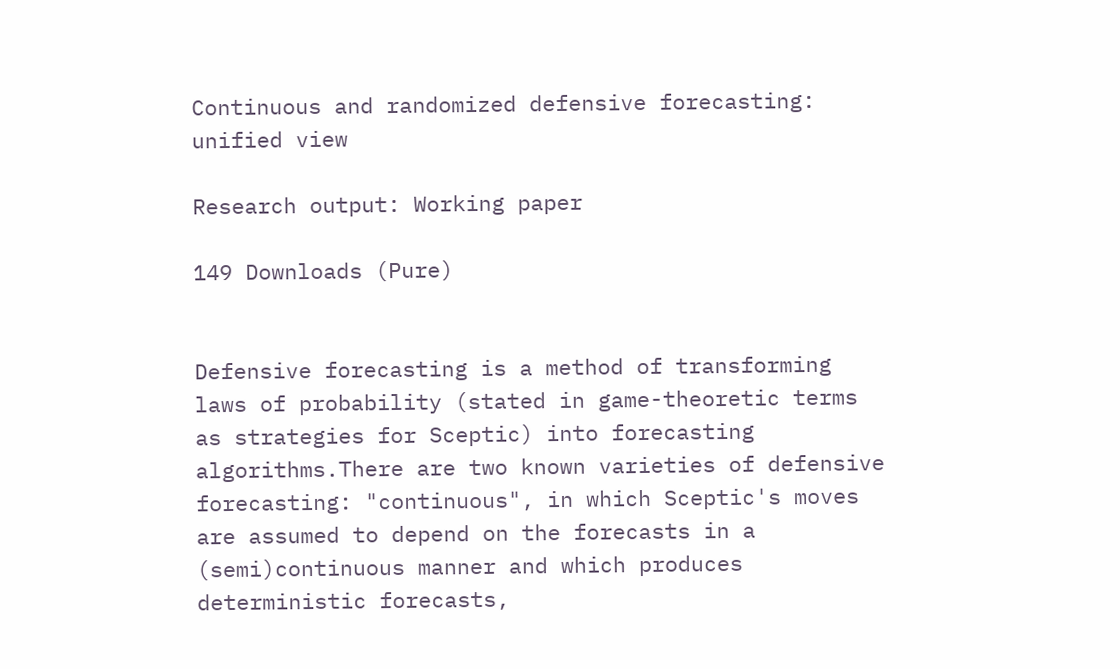Continuous and randomized defensive forecasting: unified view

Research output: Working paper

149 Downloads (Pure)


Defensive forecasting is a method of transforming laws of probability (stated in game-theoretic terms as strategies for Sceptic) into forecasting algorithms.There are two known varieties of defensive forecasting: "continuous", in which Sceptic's moves are assumed to depend on the forecasts in a (semi)continuous manner and which produces deterministic forecasts,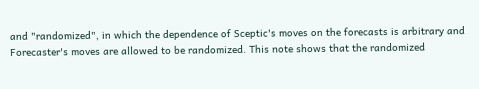and "randomized", in which the dependence of Sceptic's moves on the forecasts is arbitrary and Forecaster's moves are allowed to be randomized. This note shows that the randomized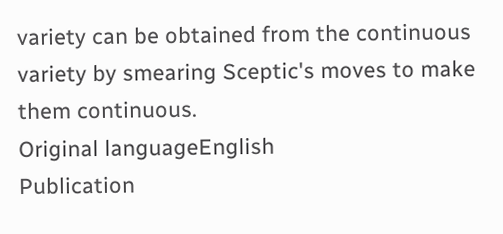variety can be obtained from the continuous variety by smearing Sceptic's moves to make them continuous.
Original languageEnglish
Publication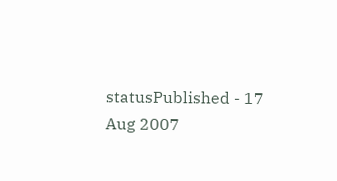statusPublished - 17 Aug 2007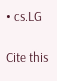• cs.LG

Cite this